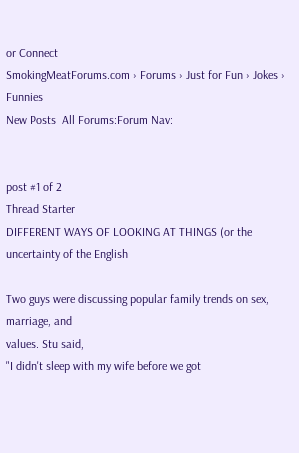or Connect
SmokingMeatForums.com › Forums › Just for Fun › Jokes › Funnies
New Posts  All Forums:Forum Nav:


post #1 of 2
Thread Starter
DIFFERENT WAYS OF LOOKING AT THINGS (or the uncertainty of the English

Two guys were discussing popular family trends on sex, marriage, and
values. Stu said,
"I didn't sleep with my wife before we got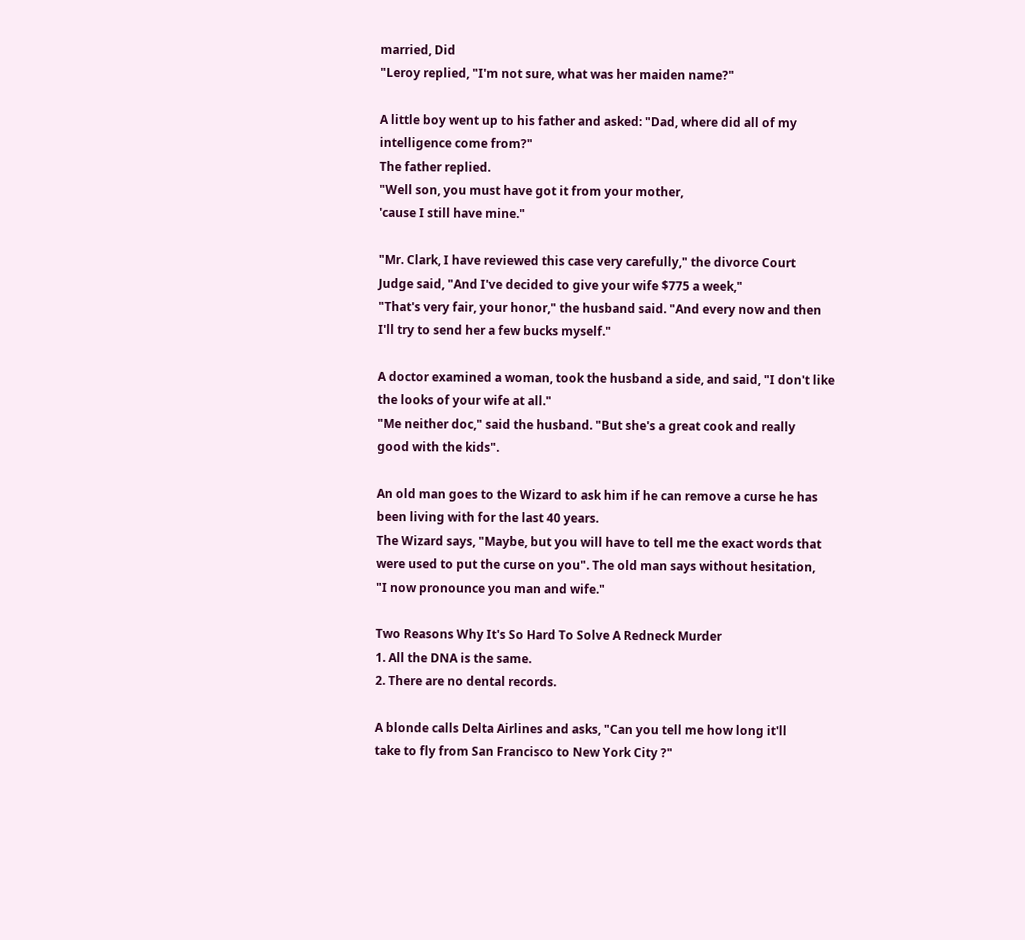married, Did
"Leroy replied, "I'm not sure, what was her maiden name?"

A little boy went up to his father and asked: "Dad, where did all of my
intelligence come from?"
The father replied.
"Well son, you must have got it from your mother,
'cause I still have mine."

"Mr. Clark, I have reviewed this case very carefully," the divorce Court
Judge said, "And I've decided to give your wife $775 a week,"
"That's very fair, your honor," the husband said. "And every now and then
I'll try to send her a few bucks myself."

A doctor examined a woman, took the husband a side, and said, "I don't like
the looks of your wife at all."
"Me neither doc," said the husband. "But she's a great cook and really
good with the kids".

An old man goes to the Wizard to ask him if he can remove a curse he has
been living with for the last 40 years.
The Wizard says, "Maybe, but you will have to tell me the exact words that
were used to put the curse on you". The old man says without hesitation,
"I now pronounce you man and wife."

Two Reasons Why It's So Hard To Solve A Redneck Murder
1. All the DNA is the same.
2. There are no dental records.

A blonde calls Delta Airlines and asks, "Can you tell me how long it'll
take to fly from San Francisco to New York City ?"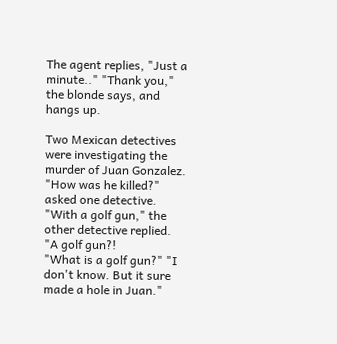The agent replies, "Just a minute.." "Thank you," the blonde says, and hangs up.

Two Mexican detectives were investigating the murder of Juan Gonzalez.
"How was he killed?" asked one detective.
"With a golf gun," the other detective replied. "A golf gun?!
"What is a golf gun?" "I don't know. But it sure made a hole in Juan."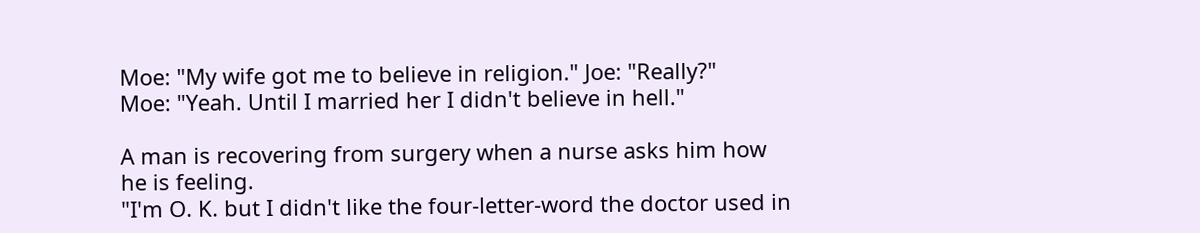Moe: "My wife got me to believe in religion." Joe: "Really?"
Moe: "Yeah. Until I married her I didn't believe in hell."

A man is recovering from surgery when a nurse asks him how he is feeling.
"I'm O. K. but I didn't like the four-letter-word the doctor used in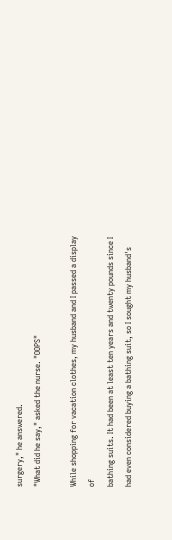surgery," he answered.
"What did he say," asked the nurse. "OOPS"

While shopping for vacation clothes, my husband and I passed a display of
bathing suits. It had been at least ten years and twenty pounds since I
had even considered buying a bathing suit, so I sought my husband's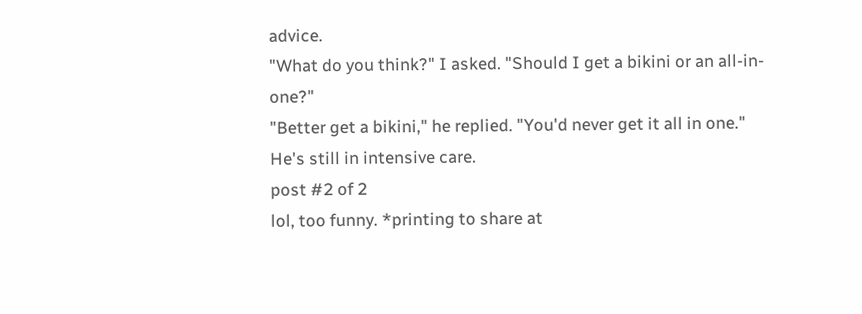advice.
"What do you think?" I asked. "Should I get a bikini or an all-in-one?"
"Better get a bikini," he replied. "You'd never get it all in one."
He's still in intensive care.
post #2 of 2
lol, too funny. *printing to share at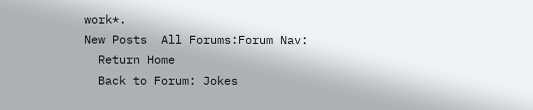work*.
New Posts  All Forums:Forum Nav:
  Return Home
  Back to Forum: Jokes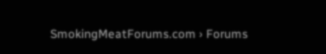SmokingMeatForums.com › Forums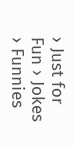› Just for Fun › Jokes › Funnies